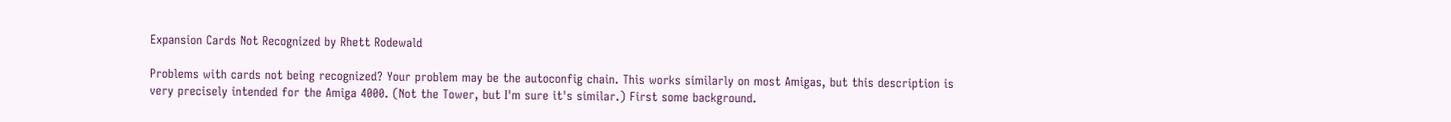Expansion Cards Not Recognized by Rhett Rodewald

Problems with cards not being recognized? Your problem may be the autoconfig chain. This works similarly on most Amigas, but this description is very precisely intended for the Amiga 4000. (Not the Tower, but I'm sure it's similar.) First some background.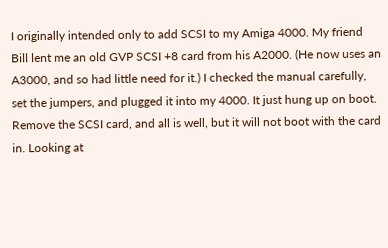I originally intended only to add SCSI to my Amiga 4000. My friend Bill lent me an old GVP SCSI +8 card from his A2000. (He now uses an A3000, and so had little need for it.) I checked the manual carefully, set the jumpers, and plugged it into my 4000. It just hung up on boot. Remove the SCSI card, and all is well, but it will not boot with the card in. Looking at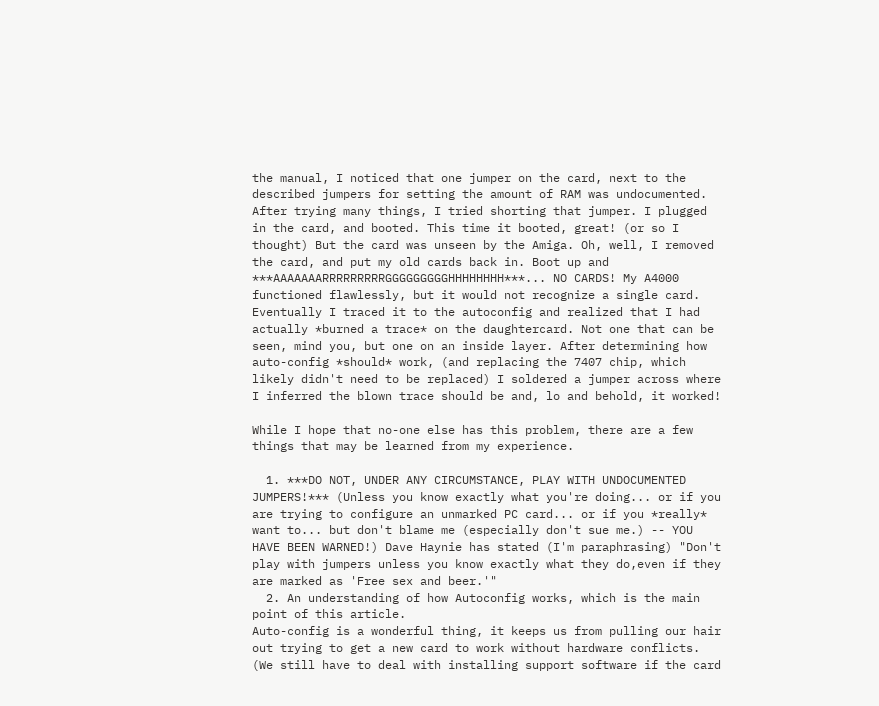the manual, I noticed that one jumper on the card, next to the described jumpers for setting the amount of RAM was undocumented. After trying many things, I tried shorting that jumper. I plugged in the card, and booted. This time it booted, great! (or so I thought) But the card was unseen by the Amiga. Oh, well, I removed the card, and put my old cards back in. Boot up and ***AAAAAAARRRRRRRRRGGGGGGGGGHHHHHHHH***... NO CARDS! My A4000 functioned flawlessly, but it would not recognize a single card. Eventually I traced it to the autoconfig and realized that I had actually *burned a trace* on the daughtercard. Not one that can be seen, mind you, but one on an inside layer. After determining how auto-config *should* work, (and replacing the 7407 chip, which likely didn't need to be replaced) I soldered a jumper across where I inferred the blown trace should be and, lo and behold, it worked!

While I hope that no-one else has this problem, there are a few things that may be learned from my experience.

  1. ***DO NOT, UNDER ANY CIRCUMSTANCE, PLAY WITH UNDOCUMENTED JUMPERS!*** (Unless you know exactly what you're doing... or if you are trying to configure an unmarked PC card... or if you *really* want to... but don't blame me (especially don't sue me.) -- YOU HAVE BEEN WARNED!) Dave Haynie has stated (I'm paraphrasing) "Don't play with jumpers unless you know exactly what they do,even if they are marked as 'Free sex and beer.'"
  2. An understanding of how Autoconfig works, which is the main point of this article.
Auto-config is a wonderful thing, it keeps us from pulling our hair out trying to get a new card to work without hardware conflicts. (We still have to deal with installing support software if the card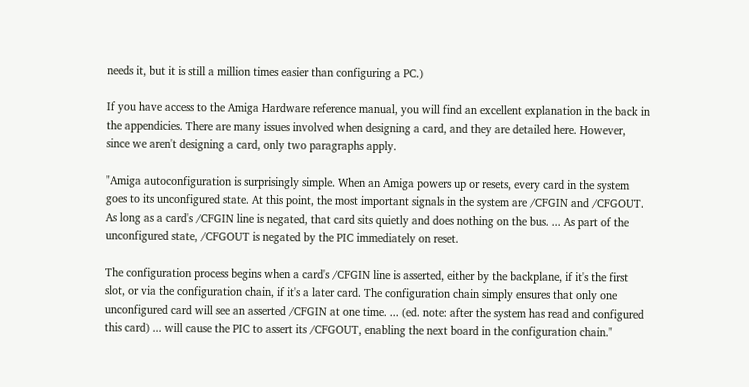needs it, but it is still a million times easier than configuring a PC.)

If you have access to the Amiga Hardware reference manual, you will find an excellent explanation in the back in the appendicies. There are many issues involved when designing a card, and they are detailed here. However, since we aren't designing a card, only two paragraphs apply.

"Amiga autoconfiguration is surprisingly simple. When an Amiga powers up or resets, every card in the system goes to its unconfigured state. At this point, the most important signals in the system are /CFGIN and /CFGOUT. As long as a card's /CFGIN line is negated, that card sits quietly and does nothing on the bus. ... As part of the unconfigured state, /CFGOUT is negated by the PIC immediately on reset.

The configuration process begins when a card's /CFGIN line is asserted, either by the backplane, if it's the first slot, or via the configuration chain, if it's a later card. The configuration chain simply ensures that only one unconfigured card will see an asserted /CFGIN at one time. ... (ed. note: after the system has read and configured this card) ... will cause the PIC to assert its /CFGOUT, enabling the next board in the configuration chain."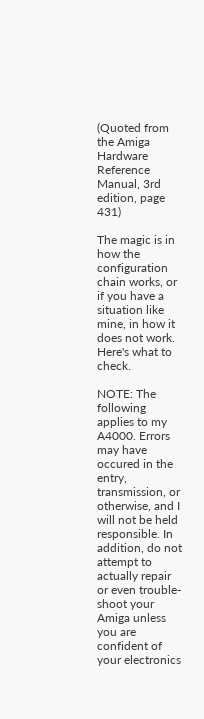(Quoted from the Amiga Hardware Reference Manual, 3rd edition, page 431)

The magic is in how the configuration chain works, or if you have a situation like mine, in how it does not work. Here's what to check.

NOTE: The following applies to my A4000. Errors may have occured in the entry, transmission, or otherwise, and I will not be held responsible. In addition, do not attempt to actually repair or even trouble-shoot your Amiga unless you are confident of your electronics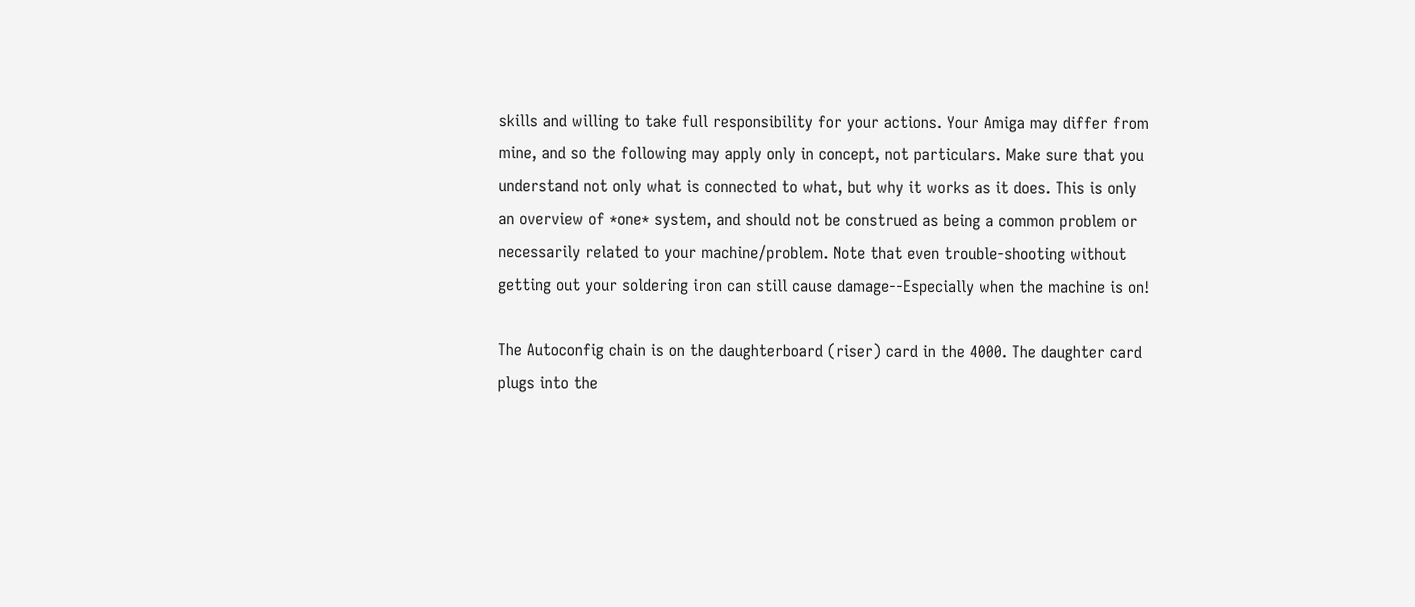skills and willing to take full responsibility for your actions. Your Amiga may differ from mine, and so the following may apply only in concept, not particulars. Make sure that you understand not only what is connected to what, but why it works as it does. This is only an overview of *one* system, and should not be construed as being a common problem or necessarily related to your machine/problem. Note that even trouble-shooting without getting out your soldering iron can still cause damage--Especially when the machine is on!

The Autoconfig chain is on the daughterboard (riser) card in the 4000. The daughter card plugs into the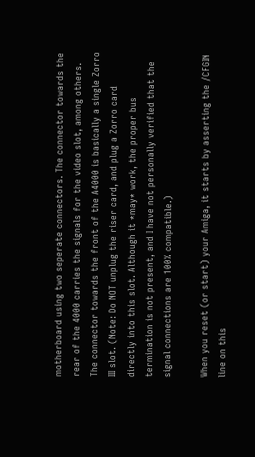motherboard using two seperate connectors. The connector towards the rear of the 4000 carries the signals for the video slot, among others. The connector towards the front of the A4000 is basically a single Zorro III slot. (Note: Do NOT unplug the riser card, and plug a Zorro card directly into this slot. Although it *may* work, the proper bus termination is not present, and I have not personally verified that the signal connections are 100% compatible.)

When you reset (or start) your Amiga, it starts by asserting the /CFGIN line on this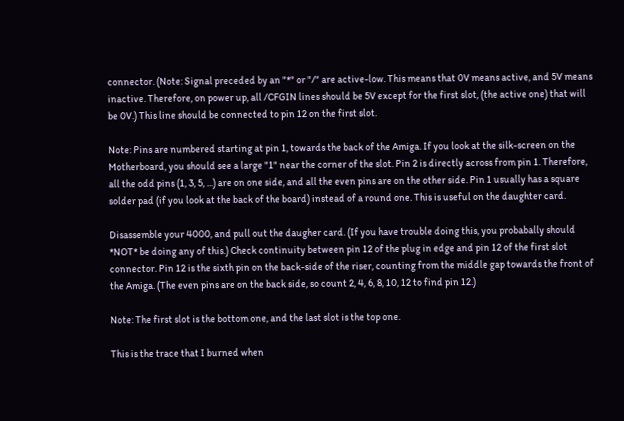connector. (Note: Signal preceded by an "*" or "/" are active-low. This means that 0V means active, and 5V means inactive. Therefore, on power up, all /CFGIN lines should be 5V except for the first slot, (the active one) that will be 0V.) This line should be connected to pin 12 on the first slot.

Note: Pins are numbered starting at pin 1, towards the back of the Amiga. If you look at the silk-screen on the Motherboard, you should see a large "1" near the corner of the slot. Pin 2 is directly across from pin 1. Therefore, all the odd pins (1, 3, 5, ...) are on one side, and all the even pins are on the other side. Pin 1 usually has a square solder pad (if you look at the back of the board) instead of a round one. This is useful on the daughter card.

Disassemble your 4000, and pull out the daugher card. (If you have trouble doing this, you probabally should *NOT* be doing any of this.) Check continuity between pin 12 of the plug in edge and pin 12 of the first slot connector. Pin 12 is the sixth pin on the back-side of the riser, counting from the middle gap towards the front of the Amiga. (The even pins are on the back side, so count 2, 4, 6, 8, 10, 12 to find pin 12.)

Note: The first slot is the bottom one, and the last slot is the top one.

This is the trace that I burned when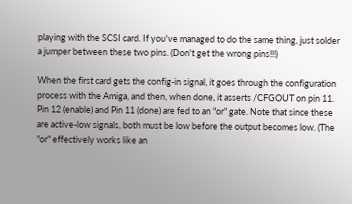playing with the SCSI card. If you've managed to do the same thing, just solder a jumper between these two pins. (Don't get the wrong pins!!!)

When the first card gets the config-in signal, it goes through the configuration process with the Amiga, and then, when done, it asserts /CFGOUT on pin 11. Pin 12 (enable) and Pin 11 (done) are fed to an "or" gate. Note that since these are active-low signals, both must be low before the output becomes low. (The "or" effectively works like an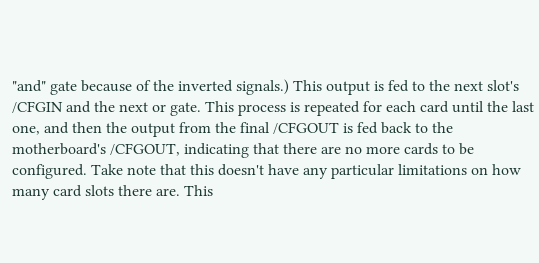"and" gate because of the inverted signals.) This output is fed to the next slot's /CFGIN and the next or gate. This process is repeated for each card until the last one, and then the output from the final /CFGOUT is fed back to the motherboard's /CFGOUT, indicating that there are no more cards to be configured. Take note that this doesn't have any particular limitations on how many card slots there are. This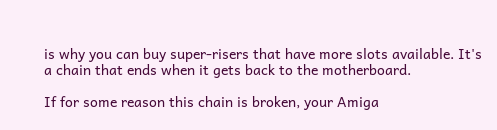is why you can buy super-risers that have more slots available. It's a chain that ends when it gets back to the motherboard.

If for some reason this chain is broken, your Amiga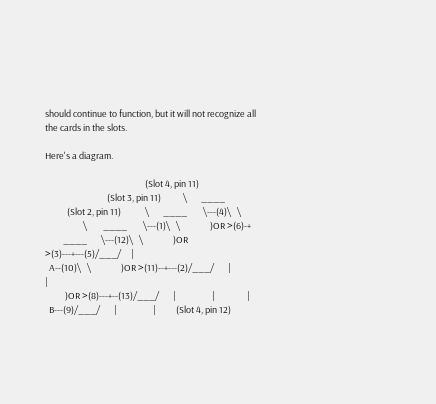should continue to function, but it will not recognize all the cards in the slots.

Here's a diagram.

                                                  (Slot 4, pin 11)
                               (Slot 3, pin 11)           \       ____
           (Slot 2, pin 11)            \       ____        \---(4)\   \
                   \        ____        \---(1)\   \               )OR >(6)-+
         ____       \---(12)\   \               )OR >(3)---+---(5)/___/     |
  A--(10)\   \               )OR >(11)--+---(2)/___/       |                |
          )OR >(8)---+--(13)/___/       |                  |                |
  B---(9)/___/       |                  |          (Slot 4, pin 12)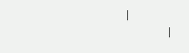|
                     |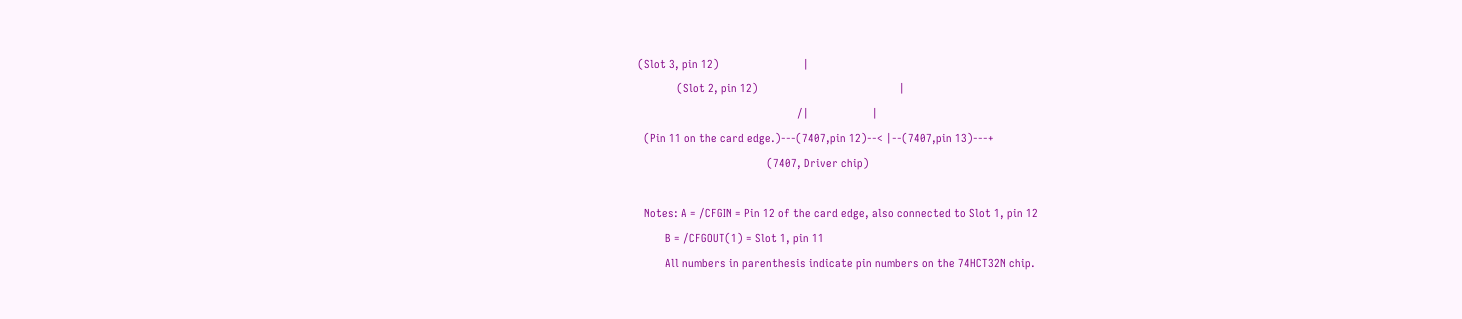(Slot 3, pin 12)                            |
             (Slot 2, pin 12)                                               |
                                                     /|                     |
  (Pin 11 on the card edge.)---(7407,pin 12)--< |--(7407,pin 13)---+
                                           (7407, Driver chip)

  Notes: A = /CFGIN = Pin 12 of the card edge, also connected to Slot 1, pin 12
         B = /CFGOUT(1) = Slot 1, pin 11
         All numbers in parenthesis indicate pin numbers on the 74HCT32N chip.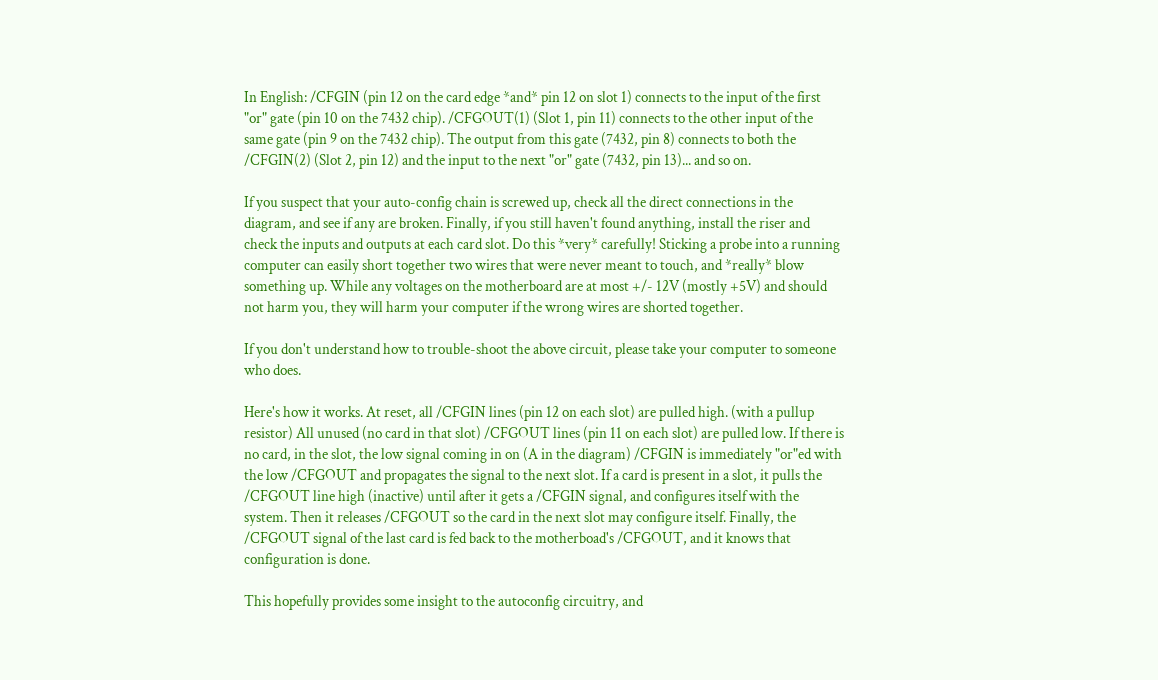In English: /CFGIN (pin 12 on the card edge *and* pin 12 on slot 1) connects to the input of the first "or" gate (pin 10 on the 7432 chip). /CFGOUT(1) (Slot 1, pin 11) connects to the other input of the same gate (pin 9 on the 7432 chip). The output from this gate (7432, pin 8) connects to both the /CFGIN(2) (Slot 2, pin 12) and the input to the next "or" gate (7432, pin 13)... and so on.

If you suspect that your auto-config chain is screwed up, check all the direct connections in the diagram, and see if any are broken. Finally, if you still haven't found anything, install the riser and check the inputs and outputs at each card slot. Do this *very* carefully! Sticking a probe into a running computer can easily short together two wires that were never meant to touch, and *really* blow something up. While any voltages on the motherboard are at most +/- 12V (mostly +5V) and should not harm you, they will harm your computer if the wrong wires are shorted together.

If you don't understand how to trouble-shoot the above circuit, please take your computer to someone who does.

Here's how it works. At reset, all /CFGIN lines (pin 12 on each slot) are pulled high. (with a pullup resistor) All unused (no card in that slot) /CFGOUT lines (pin 11 on each slot) are pulled low. If there is no card, in the slot, the low signal coming in on (A in the diagram) /CFGIN is immediately "or"ed with the low /CFGOUT and propagates the signal to the next slot. If a card is present in a slot, it pulls the /CFGOUT line high (inactive) until after it gets a /CFGIN signal, and configures itself with the system. Then it releases /CFGOUT so the card in the next slot may configure itself. Finally, the /CFGOUT signal of the last card is fed back to the motherboad's /CFGOUT, and it knows that configuration is done.

This hopefully provides some insight to the autoconfig circuitry, and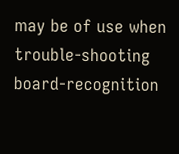may be of use when trouble-shooting board-recognition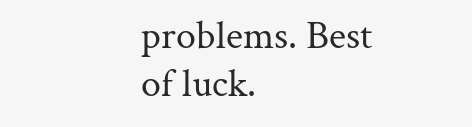problems. Best of luck.